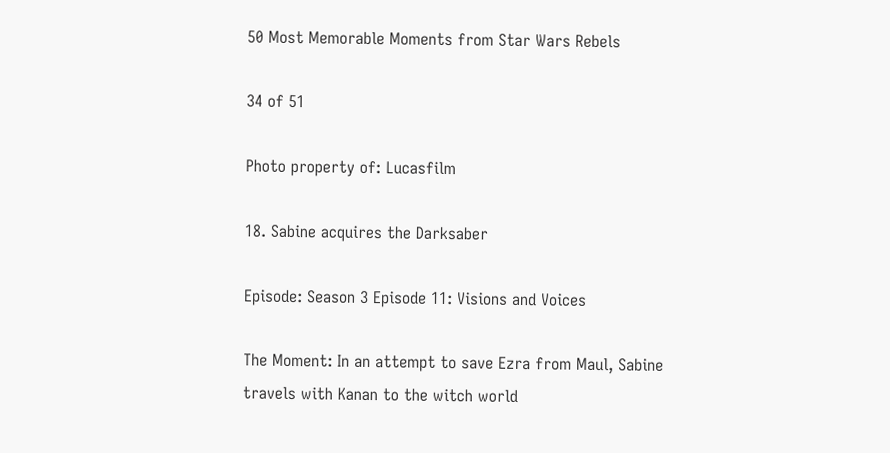50 Most Memorable Moments from Star Wars Rebels

34 of 51

Photo property of: Lucasfilm

18. Sabine acquires the Darksaber

Episode: Season 3 Episode 11: Visions and Voices

The Moment: In an attempt to save Ezra from Maul, Sabine travels with Kanan to the witch world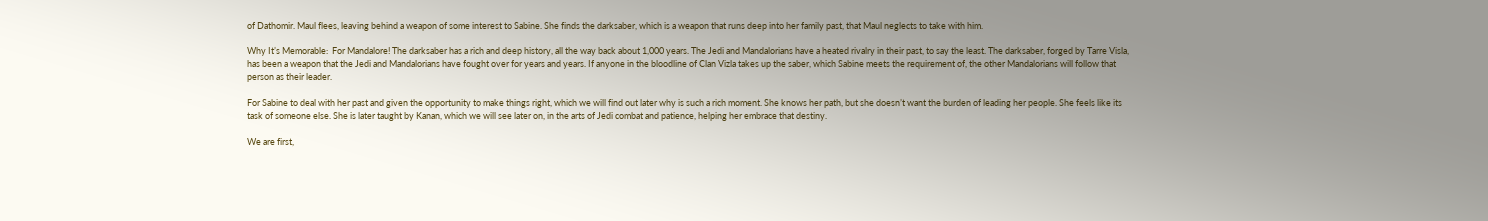of Dathomir. Maul flees, leaving behind a weapon of some interest to Sabine. She finds the darksaber, which is a weapon that runs deep into her family past, that Maul neglects to take with him.

Why It’s Memorable:  For Mandalore! The darksaber has a rich and deep history, all the way back about 1,000 years. The Jedi and Mandalorians have a heated rivalry in their past, to say the least. The darksaber, forged by Tarre Visla, has been a weapon that the Jedi and Mandalorians have fought over for years and years. If anyone in the bloodline of Clan Vizla takes up the saber, which Sabine meets the requirement of, the other Mandalorians will follow that person as their leader.

For Sabine to deal with her past and given the opportunity to make things right, which we will find out later why is such a rich moment. She knows her path, but she doesn’t want the burden of leading her people. She feels like its task of someone else. She is later taught by Kanan, which we will see later on, in the arts of Jedi combat and patience, helping her embrace that destiny.

We are first,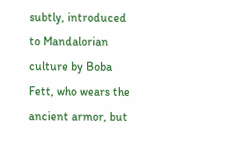subtly, introduced to Mandalorian culture by Boba Fett, who wears the ancient armor, but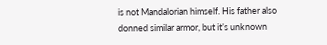is not Mandalorian himself. His father also donned similar armor, but it’s unknown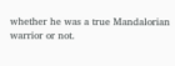whether he was a true Mandalorian warrior or not.